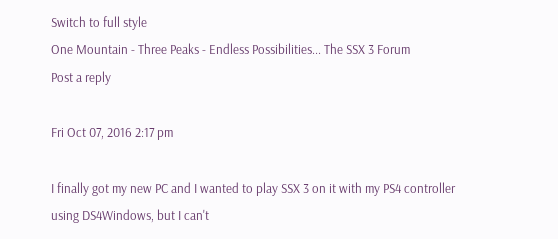Switch to full style
One Mountain - Three Peaks - Endless Possibilities... The SSX 3 Forum
Post a reply

Fri Oct 07, 2016 2:17 pm

I finally got my new PC and I wanted to play SSX 3 on it with my PS4 controller using DS4Windows, but I can't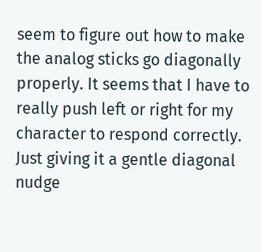seem to figure out how to make the analog sticks go diagonally properly. It seems that I have to really push left or right for my character to respond correctly. Just giving it a gentle diagonal nudge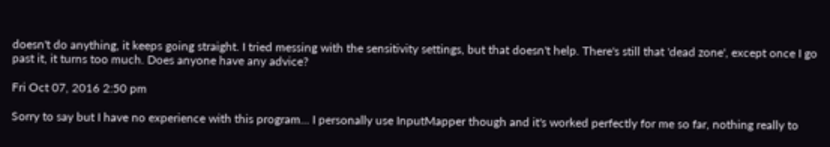doesn't do anything, it keeps going straight. I tried messing with the sensitivity settings, but that doesn't help. There's still that 'dead zone', except once I go past it, it turns too much. Does anyone have any advice?

Fri Oct 07, 2016 2:50 pm

Sorry to say but I have no experience with this program... I personally use InputMapper though and it's worked perfectly for me so far, nothing really to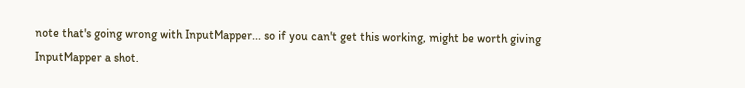note that's going wrong with InputMapper... so if you can't get this working, might be worth giving InputMapper a shot.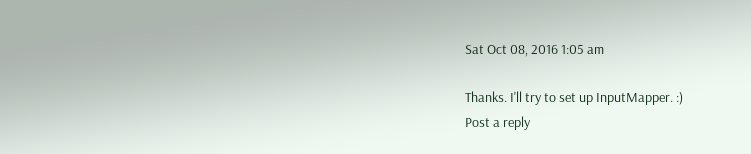Sat Oct 08, 2016 1:05 am

Thanks. I'll try to set up InputMapper. :)
Post a reply